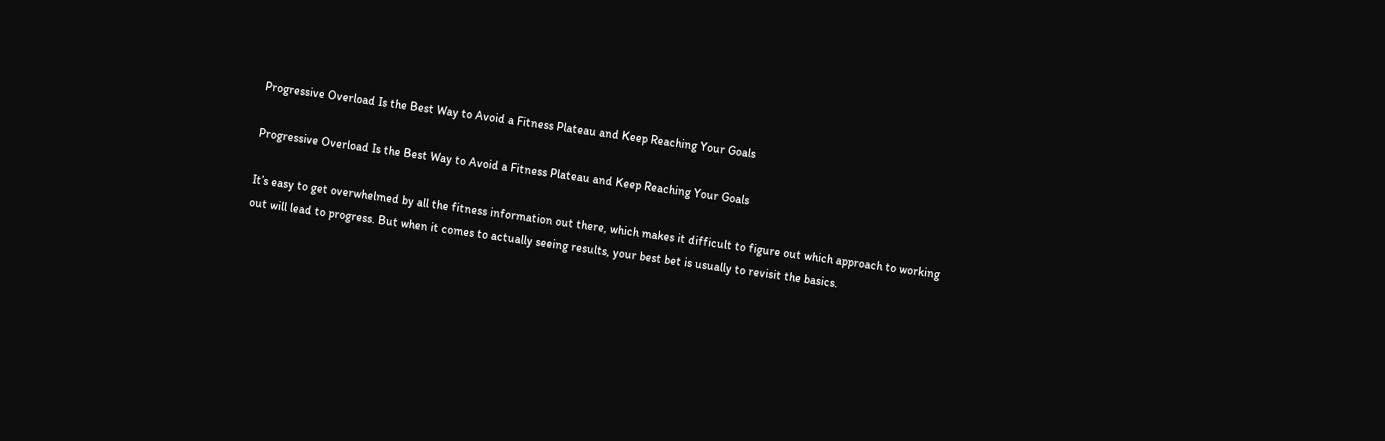Progressive Overload Is the Best Way to Avoid a Fitness Plateau and Keep Reaching Your Goals

Progressive Overload Is the Best Way to Avoid a Fitness Plateau and Keep Reaching Your Goals

It’s easy to get overwhelmed by all the fitness information out there, which makes it difficult to figure out which approach to working out will lead to progress. But when it comes to actually seeing results, your best bet is usually to revisit the basics.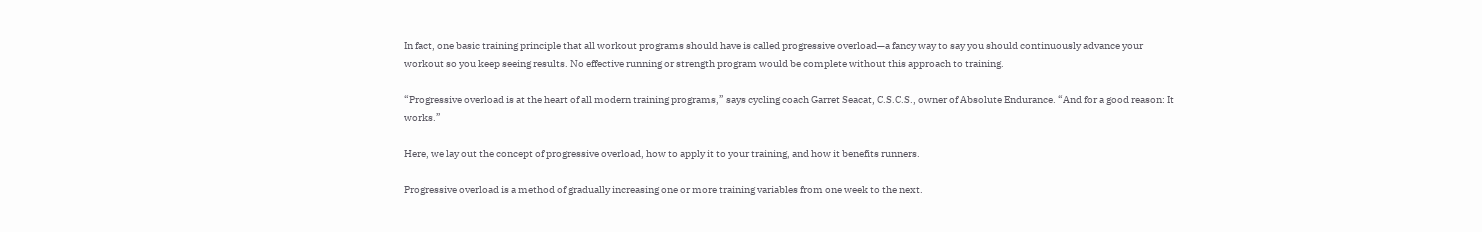In fact, one basic training principle that all workout programs should have is called progressive overload—a fancy way to say you should continuously advance your workout so you keep seeing results. No effective running or strength program would be complete without this approach to training.

“Progressive overload is at the heart of all modern training programs,” says cycling coach Garret Seacat, C.S.C.S., owner of Absolute Endurance. “And for a good reason: It works.”

Here, we lay out the concept of progressive overload, how to apply it to your training, and how it benefits runners.

Progressive overload is a method of gradually increasing one or more training variables from one week to the next.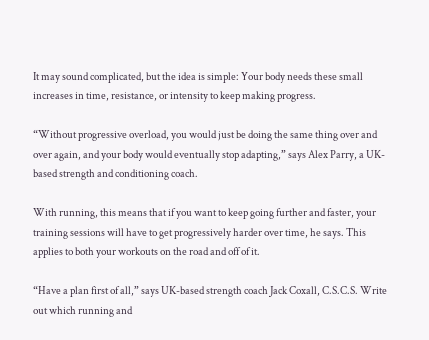It may sound complicated, but the idea is simple: Your body needs these small increases in time, resistance, or intensity to keep making progress.

“Without progressive overload, you would just be doing the same thing over and over again, and your body would eventually stop adapting,” says Alex Parry, a UK-based strength and conditioning coach.

With running, this means that if you want to keep going further and faster, your training sessions will have to get progressively harder over time, he says. This applies to both your workouts on the road and off of it.

“Have a plan first of all,” says UK-based strength coach Jack Coxall, C.S.C.S. Write out which running and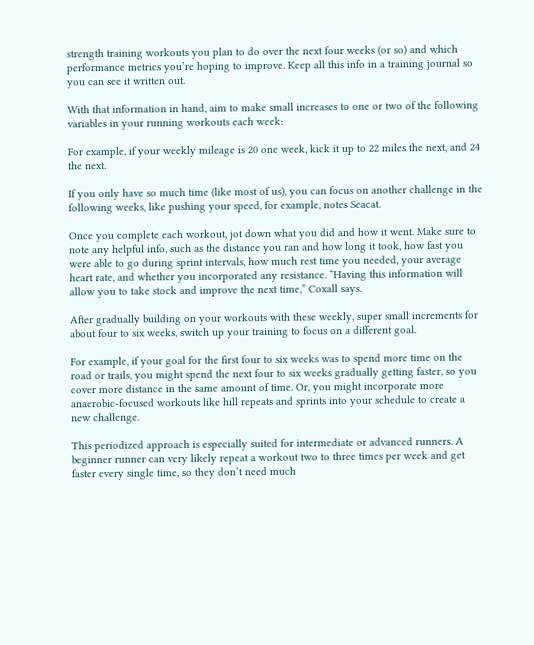strength training workouts you plan to do over the next four weeks (or so) and which performance metrics you’re hoping to improve. Keep all this info in a training journal so you can see it written out.

With that information in hand, aim to make small increases to one or two of the following variables in your running workouts each week:

For example, if your weekly mileage is 20 one week, kick it up to 22 miles the next, and 24 the next.

If you only have so much time (like most of us), you can focus on another challenge in the following weeks, like pushing your speed, for example, notes Seacat.

Once you complete each workout, jot down what you did and how it went. Make sure to note any helpful info, such as the distance you ran and how long it took, how fast you were able to go during sprint intervals, how much rest time you needed, your average heart rate, and whether you incorporated any resistance. “Having this information will allow you to take stock and improve the next time,” Coxall says.

After gradually building on your workouts with these weekly, super small increments for about four to six weeks, switch up your training to focus on a different goal.

For example, if your goal for the first four to six weeks was to spend more time on the road or trails, you might spend the next four to six weeks gradually getting faster, so you cover more distance in the same amount of time. Or, you might incorporate more anaerobic-focused workouts like hill repeats and sprints into your schedule to create a new challenge.

This periodized approach is especially suited for intermediate or advanced runners. A beginner runner can very likely repeat a workout two to three times per week and get faster every single time, so they don’t need much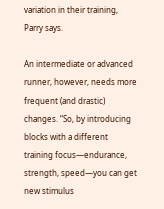variation in their training, Parry says.

An intermediate or advanced runner, however, needs more frequent (and drastic) changes. “So, by introducing blocks with a different training focus—endurance, strength, speed—you can get new stimulus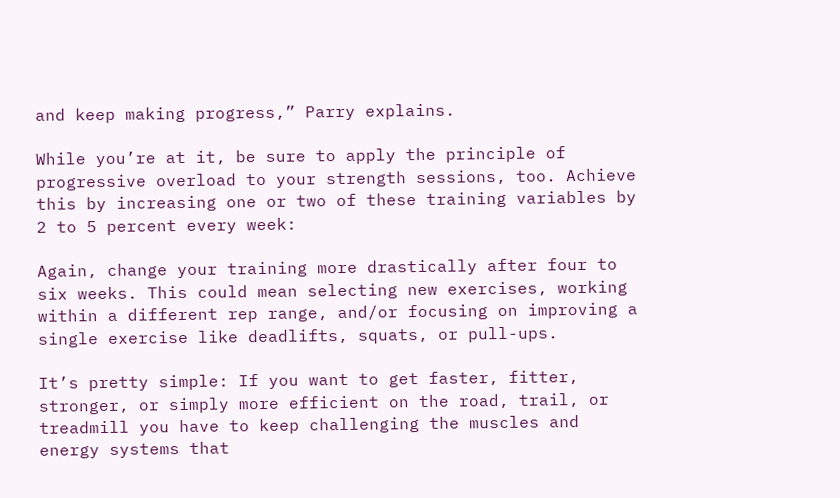and keep making progress,” Parry explains.

While you’re at it, be sure to apply the principle of progressive overload to your strength sessions, too. Achieve this by increasing one or two of these training variables by 2 to 5 percent every week:

Again, change your training more drastically after four to six weeks. This could mean selecting new exercises, working within a different rep range, and/or focusing on improving a single exercise like deadlifts, squats, or pull-ups.

It’s pretty simple: If you want to get faster, fitter, stronger, or simply more efficient on the road, trail, or treadmill you have to keep challenging the muscles and energy systems that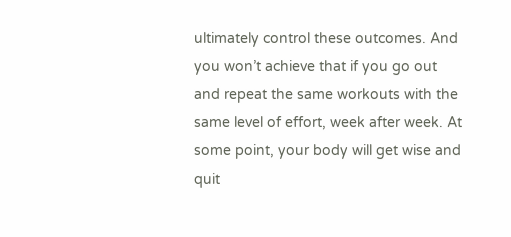ultimately control these outcomes. And you won’t achieve that if you go out and repeat the same workouts with the same level of effort, week after week. At some point, your body will get wise and quit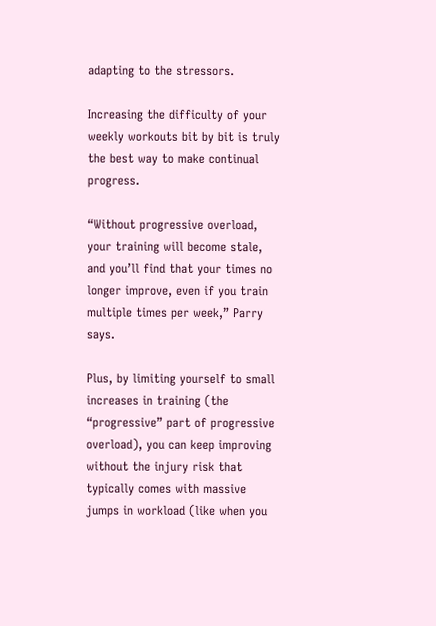adapting to the stressors.

Increasing the difficulty of your weekly workouts bit by bit is truly the best way to make continual progress.

“Without progressive overload, your training will become stale, and you’ll find that your times no longer improve, even if you train multiple times per week,” Parry says.

Plus, by limiting yourself to small increases in training (the “progressive” part of progressive overload), you can keep improving without the injury risk that typically comes with massive jumps in workload (like when you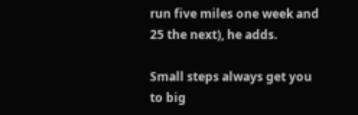run five miles one week and 25 the next), he adds.

Small steps always get you to big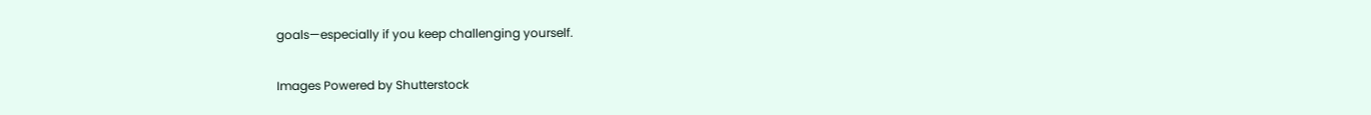goals—especially if you keep challenging yourself.

Images Powered by Shutterstock